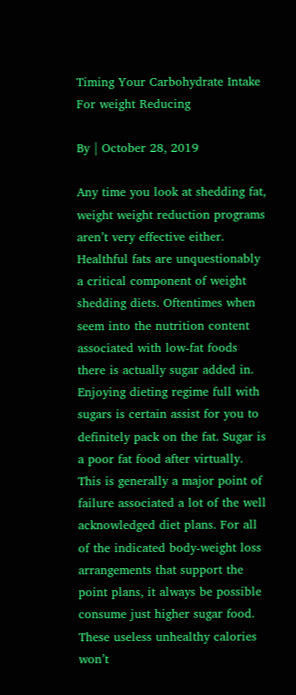Timing Your Carbohydrate Intake For weight Reducing

By | October 28, 2019

Any time you look at shedding fat, weight weight reduction programs aren’t very effective either. Healthful fats are unquestionably a critical component of weight shedding diets. Oftentimes when seem into the nutrition content associated with low-fat foods there is actually sugar added in. Enjoying dieting regime full with sugars is certain assist for you to definitely pack on the fat. Sugar is a poor fat food after virtually. This is generally a major point of failure associated a lot of the well acknowledged diet plans. For all of the indicated body-weight loss arrangements that support the point plans, it always be possible consume just higher sugar food. These useless unhealthy calories won’t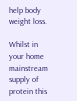help body weight loss.

Whilst in your home mainstream supply of protein this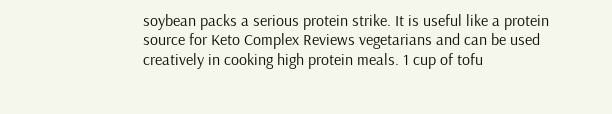soybean packs a serious protein strike. It is useful like a protein source for Keto Complex Reviews vegetarians and can be used creatively in cooking high protein meals. 1 cup of tofu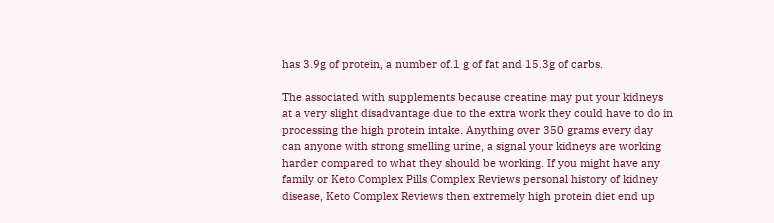has 3.9g of protein, a number of.1 g of fat and 15.3g of carbs.

The associated with supplements because creatine may put your kidneys at a very slight disadvantage due to the extra work they could have to do in processing the high protein intake. Anything over 350 grams every day can anyone with strong smelling urine, a signal your kidneys are working harder compared to what they should be working. If you might have any family or Keto Complex Pills Complex Reviews personal history of kidney disease, Keto Complex Reviews then extremely high protein diet end up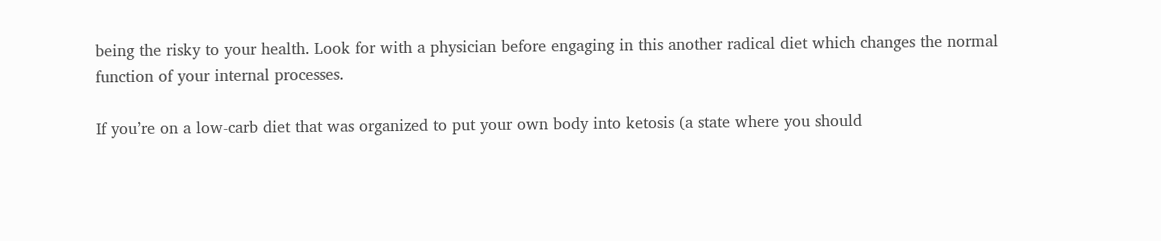being the risky to your health. Look for with a physician before engaging in this another radical diet which changes the normal function of your internal processes.

If you’re on a low-carb diet that was organized to put your own body into ketosis (a state where you should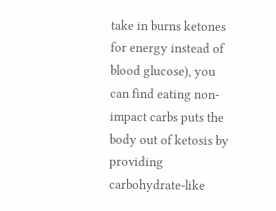take in burns ketones for energy instead of blood glucose), you can find eating non-impact carbs puts the body out of ketosis by providing carbohydrate-like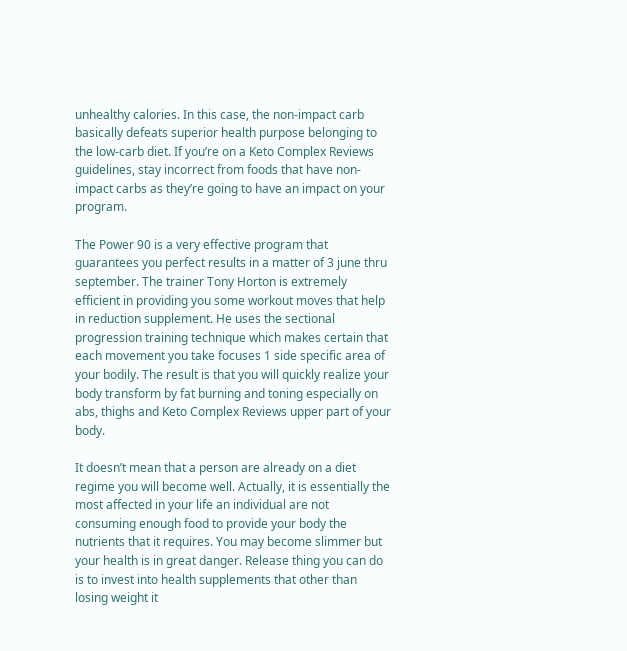unhealthy calories. In this case, the non-impact carb basically defeats superior health purpose belonging to the low-carb diet. If you’re on a Keto Complex Reviews guidelines, stay incorrect from foods that have non-impact carbs as they’re going to have an impact on your program.

The Power 90 is a very effective program that guarantees you perfect results in a matter of 3 june thru september. The trainer Tony Horton is extremely efficient in providing you some workout moves that help in reduction supplement. He uses the sectional progression training technique which makes certain that each movement you take focuses 1 side specific area of your bodily. The result is that you will quickly realize your body transform by fat burning and toning especially on abs, thighs and Keto Complex Reviews upper part of your body.

It doesn’t mean that a person are already on a diet regime you will become well. Actually, it is essentially the most affected in your life an individual are not consuming enough food to provide your body the nutrients that it requires. You may become slimmer but your health is in great danger. Release thing you can do is to invest into health supplements that other than losing weight it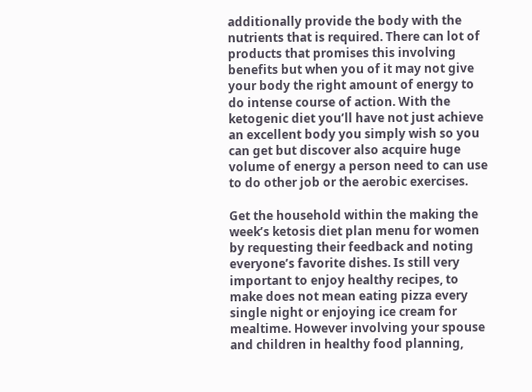additionally provide the body with the nutrients that is required. There can lot of products that promises this involving benefits but when you of it may not give your body the right amount of energy to do intense course of action. With the ketogenic diet you’ll have not just achieve an excellent body you simply wish so you can get but discover also acquire huge volume of energy a person need to can use to do other job or the aerobic exercises.

Get the household within the making the week’s ketosis diet plan menu for women by requesting their feedback and noting everyone’s favorite dishes. Is still very important to enjoy healthy recipes, to make does not mean eating pizza every single night or enjoying ice cream for mealtime. However involving your spouse and children in healthy food planning,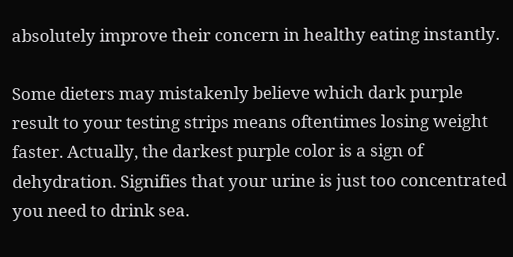absolutely improve their concern in healthy eating instantly.

Some dieters may mistakenly believe which dark purple result to your testing strips means oftentimes losing weight faster. Actually, the darkest purple color is a sign of dehydration. Signifies that your urine is just too concentrated you need to drink sea.